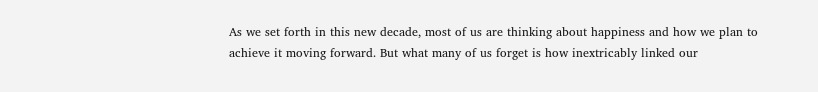As we set forth in this new decade, most of us are thinking about happiness and how we plan to achieve it moving forward. But what many of us forget is how inextricably linked our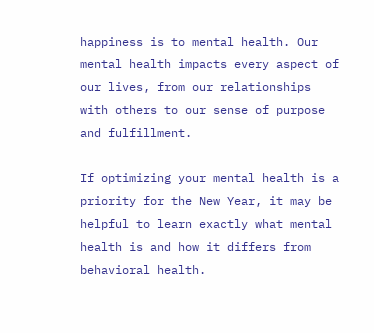happiness is to mental health. Our mental health impacts every aspect of our lives, from our relationships with others to our sense of purpose and fulfillment.

If optimizing your mental health is a priority for the New Year, it may be helpful to learn exactly what mental health is and how it differs from behavioral health.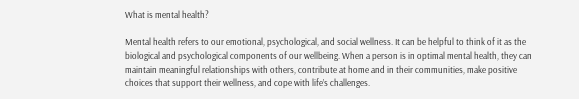What is mental health?

Mental health refers to our emotional, psychological, and social wellness. It can be helpful to think of it as the biological and psychological components of our wellbeing. When a person is in optimal mental health, they can maintain meaningful relationships with others, contribute at home and in their communities, make positive choices that support their wellness, and cope with life’s challenges.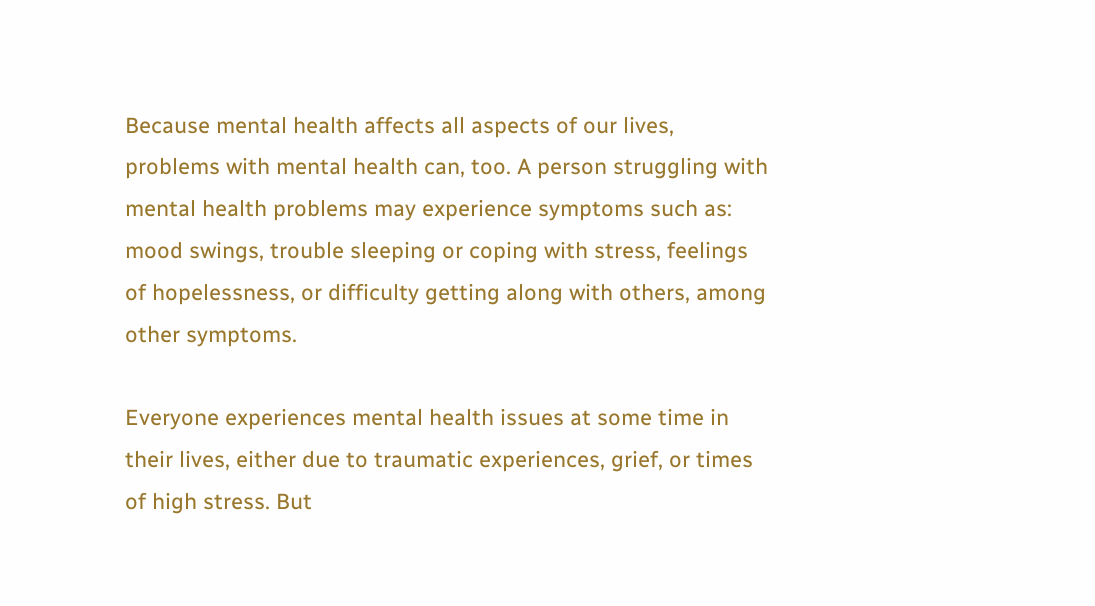Because mental health affects all aspects of our lives, problems with mental health can, too. A person struggling with mental health problems may experience symptoms such as: mood swings, trouble sleeping or coping with stress, feelings of hopelessness, or difficulty getting along with others, among other symptoms.

Everyone experiences mental health issues at some time in their lives, either due to traumatic experiences, grief, or times of high stress. But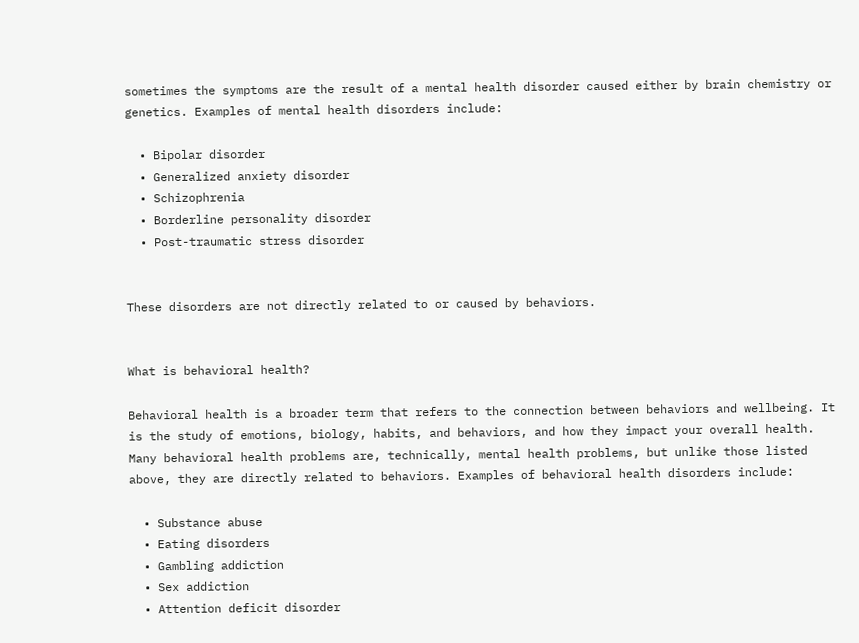sometimes the symptoms are the result of a mental health disorder caused either by brain chemistry or genetics. Examples of mental health disorders include:

  • Bipolar disorder
  • Generalized anxiety disorder
  • Schizophrenia
  • Borderline personality disorder
  • Post-traumatic stress disorder


These disorders are not directly related to or caused by behaviors.


What is behavioral health?

Behavioral health is a broader term that refers to the connection between behaviors and wellbeing. It is the study of emotions, biology, habits, and behaviors, and how they impact your overall health. Many behavioral health problems are, technically, mental health problems, but unlike those listed above, they are directly related to behaviors. Examples of behavioral health disorders include:

  • Substance abuse
  • Eating disorders
  • Gambling addiction
  • Sex addiction
  • Attention deficit disorder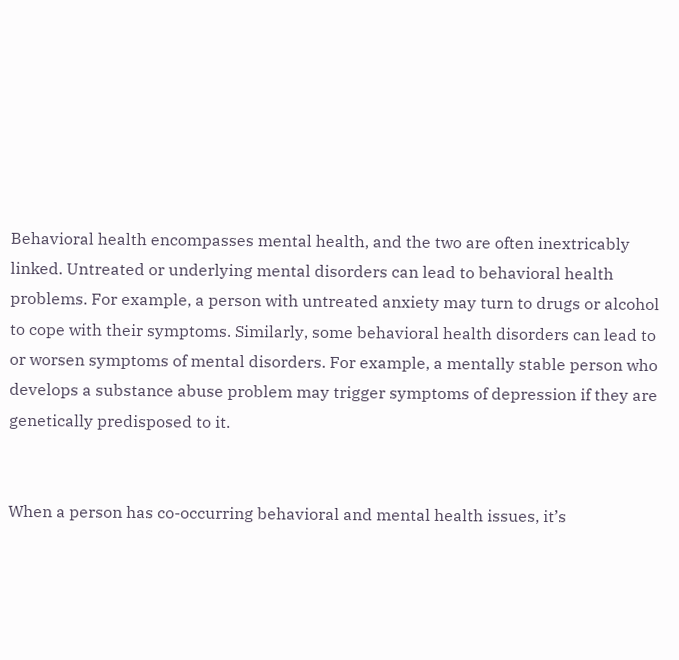Behavioral health encompasses mental health, and the two are often inextricably linked. Untreated or underlying mental disorders can lead to behavioral health problems. For example, a person with untreated anxiety may turn to drugs or alcohol to cope with their symptoms. Similarly, some behavioral health disorders can lead to or worsen symptoms of mental disorders. For example, a mentally stable person who develops a substance abuse problem may trigger symptoms of depression if they are genetically predisposed to it.


When a person has co-occurring behavioral and mental health issues, it’s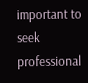important to seek professional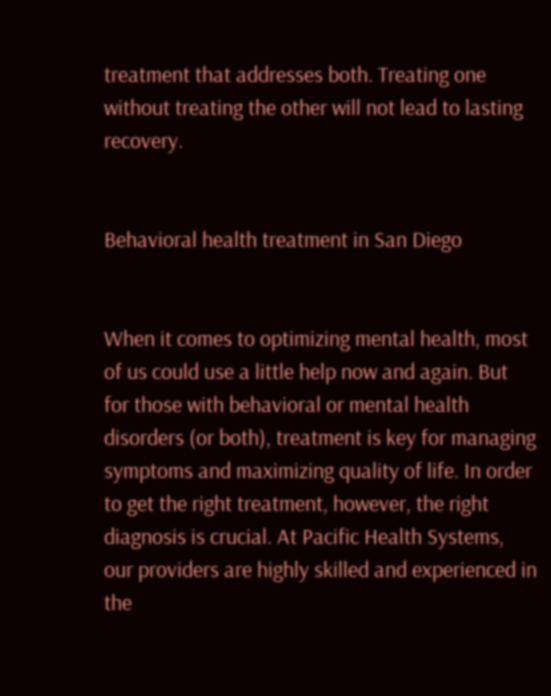treatment that addresses both. Treating one without treating the other will not lead to lasting recovery.


Behavioral health treatment in San Diego


When it comes to optimizing mental health, most of us could use a little help now and again. But for those with behavioral or mental health disorders (or both), treatment is key for managing symptoms and maximizing quality of life. In order to get the right treatment, however, the right diagnosis is crucial. At Pacific Health Systems, our providers are highly skilled and experienced in the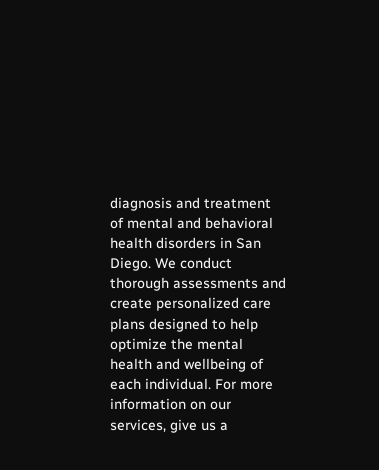diagnosis and treatment of mental and behavioral health disorders in San Diego. We conduct thorough assessments and create personalized care plans designed to help optimize the mental health and wellbeing of each individual. For more information on our services, give us a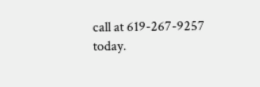call at 619-267-9257 today.